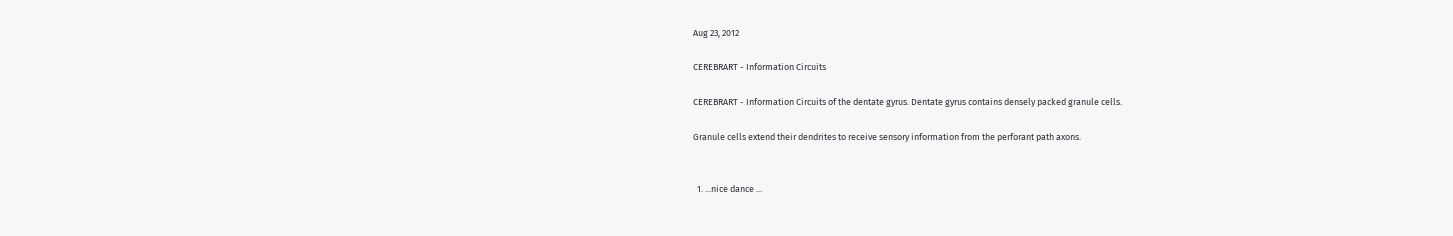Aug 23, 2012

CEREBRART - Information Circuits

CEREBRART - Information Circuits of the dentate gyrus. Dentate gyrus contains densely packed granule cells.

Granule cells extend their dendrites to receive sensory information from the perforant path axons.


  1. ...nice dance ...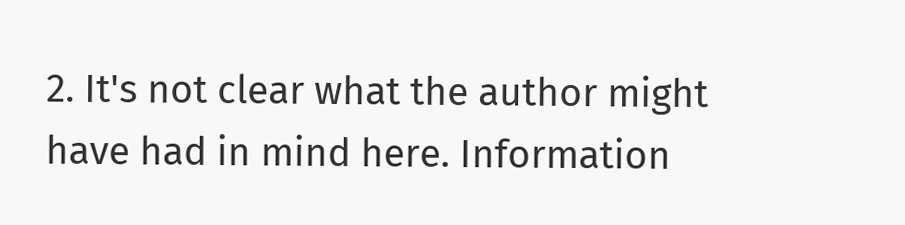2. It's not clear what the author might have had in mind here. Information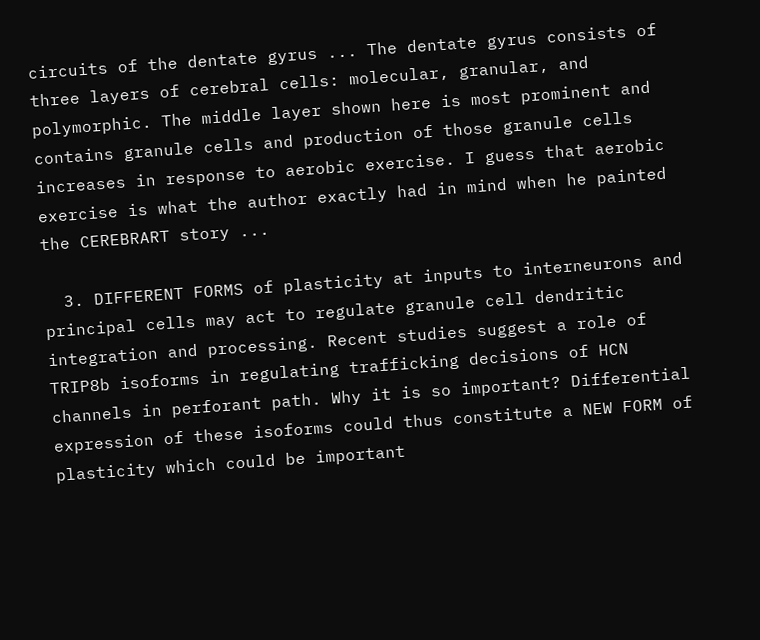circuits of the dentate gyrus ... The dentate gyrus consists of three layers of cerebral cells: molecular, granular, and polymorphic. The middle layer shown here is most prominent and contains granule cells and production of those granule cells increases in response to aerobic exercise. I guess that aerobic exercise is what the author exactly had in mind when he painted the CEREBRART story ...

  3. DIFFERENT FORMS of plasticity at inputs to interneurons and principal cells may act to regulate granule cell dendritic integration and processing. Recent studies suggest a role of TRIP8b isoforms in regulating trafficking decisions of HCN channels in perforant path. Why it is so important? Differential expression of these isoforms could thus constitute a NEW FORM of plasticity which could be important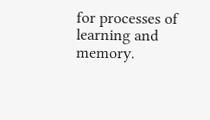for processes of learning and memory.